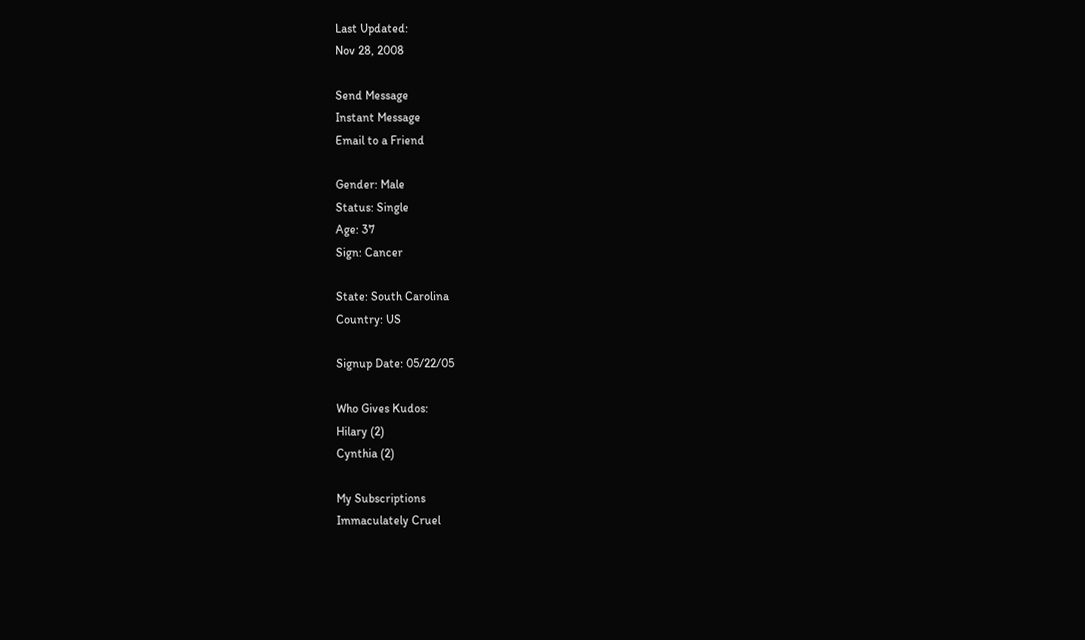Last Updated:
Nov 28, 2008

Send Message
Instant Message
Email to a Friend

Gender: Male
Status: Single
Age: 37
Sign: Cancer

State: South Carolina
Country: US

Signup Date: 05/22/05

Who Gives Kudos:
Hilary (2)
Cynthia (2)

My Subscriptions
Immaculately Cruel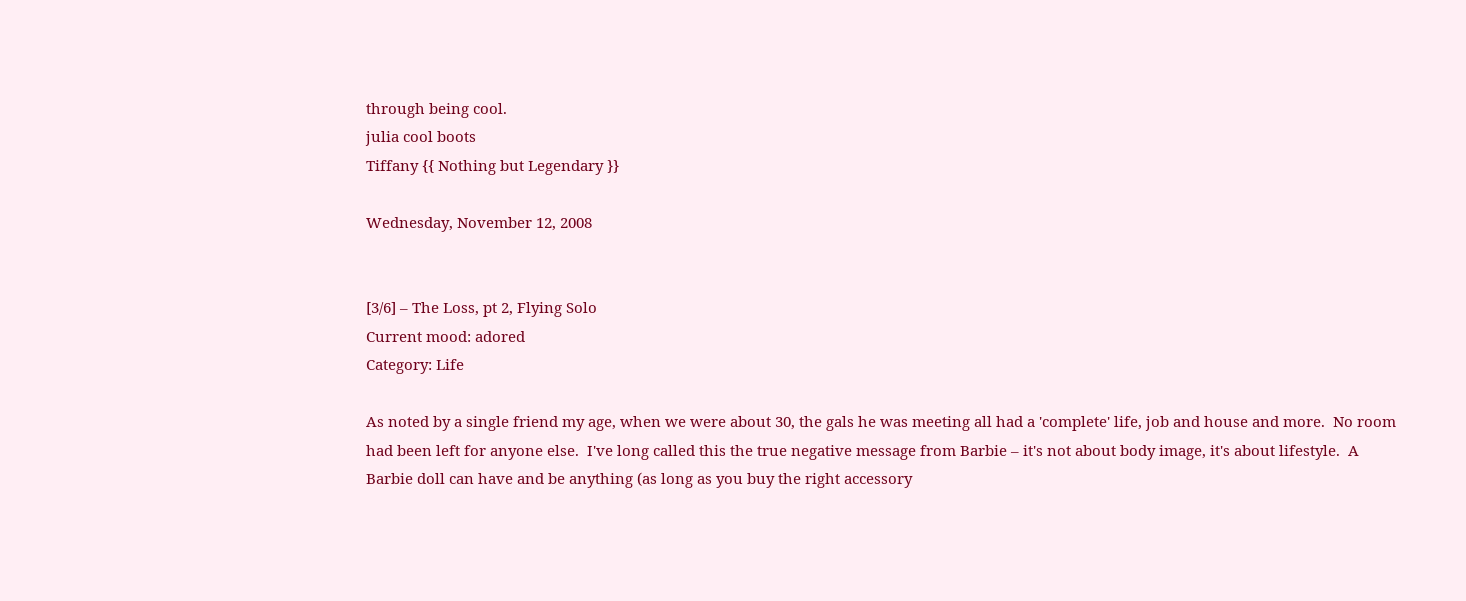through being cool.
julia cool boots
Tiffany {{ Nothing but Legendary }}

Wednesday, November 12, 2008


[3/6] – The Loss, pt 2, Flying Solo
Current mood: adored
Category: Life

As noted by a single friend my age, when we were about 30, the gals he was meeting all had a 'complete' life, job and house and more.  No room had been left for anyone else.  I've long called this the true negative message from Barbie – it's not about body image, it's about lifestyle.  A Barbie doll can have and be anything (as long as you buy the right accessory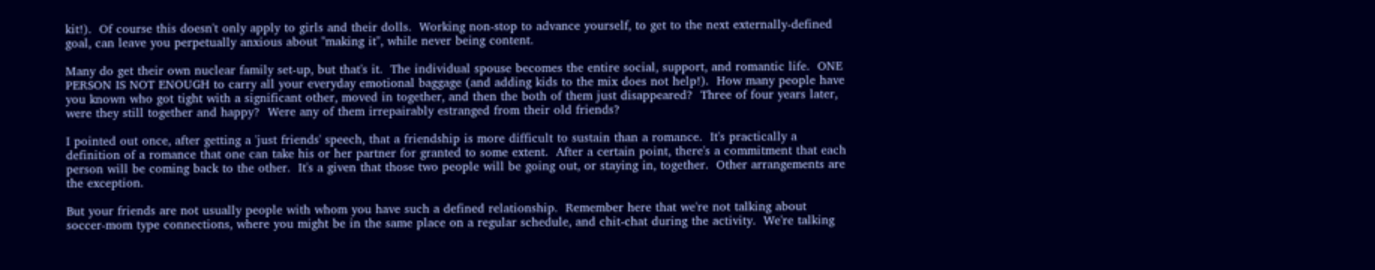kit!).  Of course this doesn't only apply to girls and their dolls.  Working non-stop to advance yourself, to get to the next externally-defined goal, can leave you perpetually anxious about "making it", while never being content.

Many do get their own nuclear family set-up, but that's it.  The individual spouse becomes the entire social, support, and romantic life.  ONE PERSON IS NOT ENOUGH to carry all your everyday emotional baggage (and adding kids to the mix does not help!).  How many people have you known who got tight with a significant other, moved in together, and then the both of them just disappeared?  Three of four years later, were they still together and happy?  Were any of them irrepairably estranged from their old friends?

I pointed out once, after getting a 'just friends' speech, that a friendship is more difficult to sustain than a romance.  It's practically a definition of a romance that one can take his or her partner for granted to some extent.  After a certain point, there's a commitment that each person will be coming back to the other.  It's a given that those two people will be going out, or staying in, together.  Other arrangements are the exception.

But your friends are not usually people with whom you have such a defined relationship.  Remember here that we're not talking about soccer-mom type connections, where you might be in the same place on a regular schedule, and chit-chat during the activity.  We're talking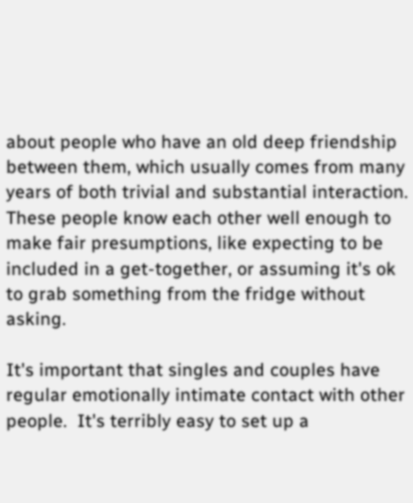about people who have an old deep friendship between them, which usually comes from many years of both trivial and substantial interaction.  These people know each other well enough to make fair presumptions, like expecting to be included in a get-together, or assuming it's ok to grab something from the fridge without asking.

It's important that singles and couples have regular emotionally intimate contact with other people.  It's terribly easy to set up a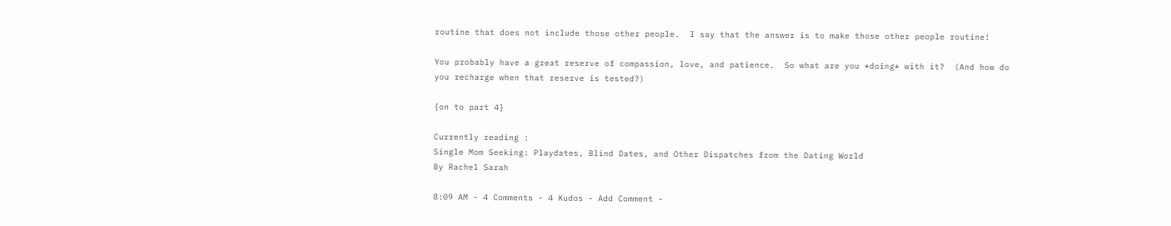routine that does not include those other people.  I say that the answer is to make those other people routine!

You probably have a great reserve of compassion, love, and patience.  So what are you *doing* with it?  (And how do you recharge when that reserve is tested?)

{on to part 4}

Currently reading :
Single Mom Seeking: Playdates, Blind Dates, and Other Dispatches from the Dating World
By Rachel Sarah

8:09 AM - 4 Comments - 4 Kudos - Add Comment -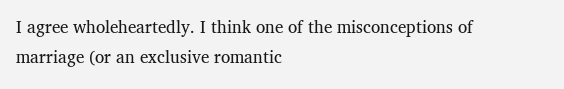I agree wholeheartedly. I think one of the misconceptions of marriage (or an exclusive romantic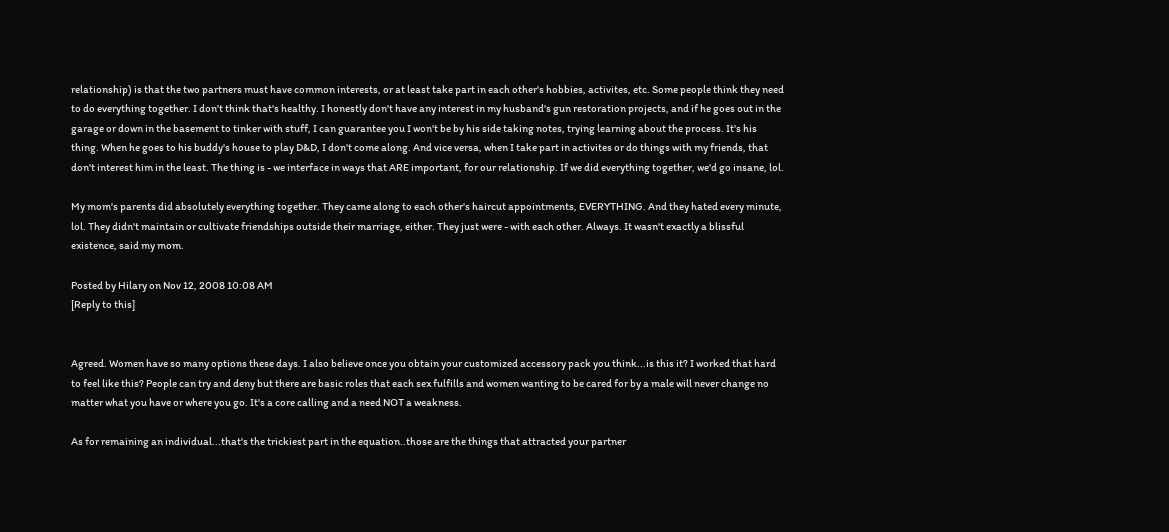relationship) is that the two partners must have common interests, or at least take part in each other's hobbies, activites, etc. Some people think they need to do everything together. I don't think that's healthy. I honestly don't have any interest in my husband's gun restoration projects, and if he goes out in the garage or down in the basement to tinker with stuff, I can guarantee you I won't be by his side taking notes, trying learning about the process. It's his thing. When he goes to his buddy's house to play D&D, I don't come along. And vice versa, when I take part in activites or do things with my friends, that don't interest him in the least. The thing is - we interface in ways that ARE important, for our relationship. If we did everything together, we'd go insane, lol.

My mom's parents did absolutely everything together. They came along to each other's haircut appointments, EVERYTHING. And they hated every minute, lol. They didn't maintain or cultivate friendships outside their marriage, either. They just were - with each other. Always. It wasn't exactly a blissful existence, said my mom.

Posted by Hilary on Nov 12, 2008 10:08 AM
[Reply to this]


Agreed. Women have so many options these days. I also believe once you obtain your customized accessory pack you think...is this it? I worked that hard to feel like this? People can try and deny but there are basic roles that each sex fulfills and women wanting to be cared for by a male will never change no matter what you have or where you go. It's a core calling and a need NOT a weakness.

As for remaining an individual...that's the trickiest part in the equation..those are the things that attracted your partner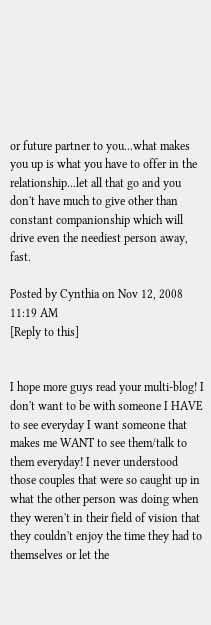or future partner to you...what makes you up is what you have to offer in the relationship...let all that go and you don't have much to give other than constant companionship which will drive even the neediest person away, fast.

Posted by Cynthia on Nov 12, 2008 11:19 AM
[Reply to this]


I hope more guys read your multi-blog! I don't want to be with someone I HAVE to see everyday I want someone that makes me WANT to see them/talk to them everyday! I never understood those couples that were so caught up in what the other person was doing when they weren't in their field of vision that they couldn't enjoy the time they had to themselves or let the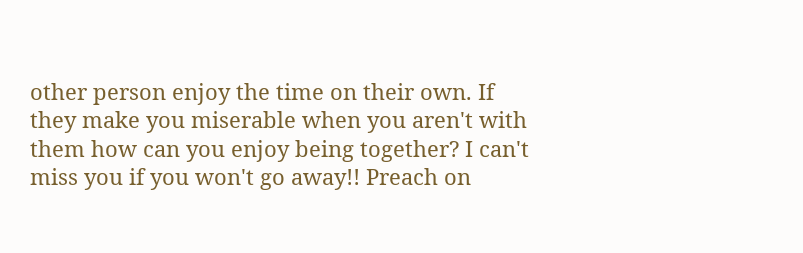other person enjoy the time on their own. If they make you miserable when you aren't with them how can you enjoy being together? I can't miss you if you won't go away!! Preach on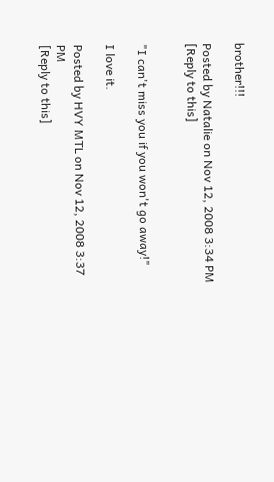brother!!!

Posted by Natalie on Nov 12, 2008 3:34 PM
[Reply to this]


"I can't miss you if you won't go away!"

I love it.

Posted by HVY MTL on Nov 12, 2008 3:37 PM
[Reply to this]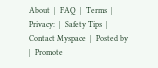About  |  FAQ  |  Terms  |  Privacy:  |  Safety Tips  |  Contact Myspace  |  Posted by  |  Promote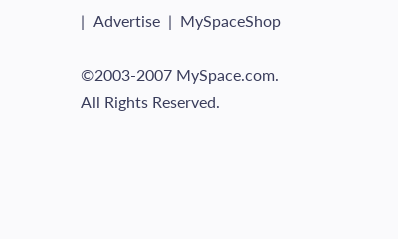|  Advertise  |  MySpaceShop

©2003-2007 MySpace.com. All Rights Reserved.